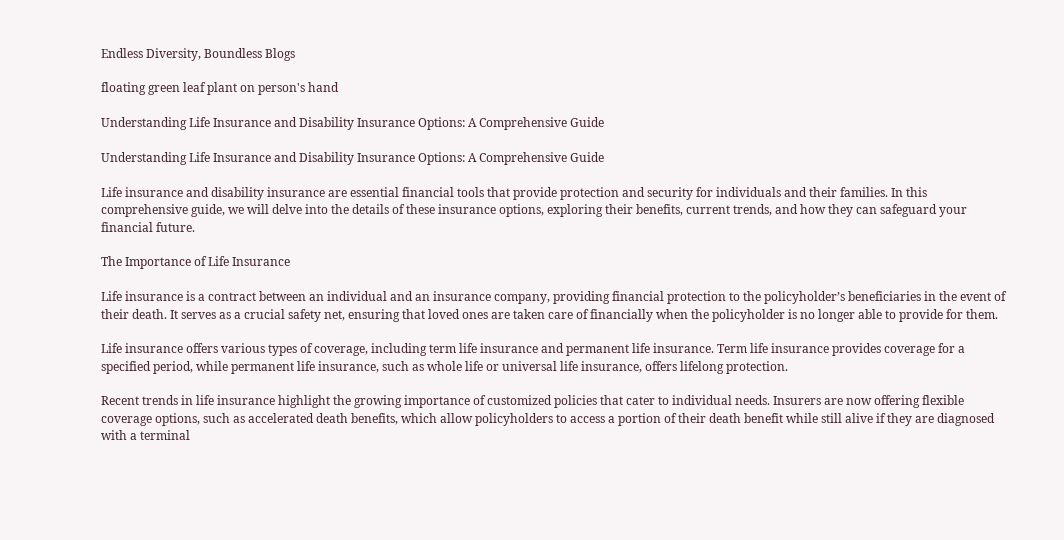Endless Diversity, Boundless Blogs

floating green leaf plant on person's hand

Understanding Life Insurance and Disability Insurance Options: A Comprehensive Guide

Understanding Life Insurance and Disability Insurance Options: A Comprehensive Guide

Life insurance and disability insurance are essential financial tools that provide protection and security for individuals and their families. In this comprehensive guide, we will delve into the details of these insurance options, exploring their benefits, current trends, and how they can safeguard your financial future.

The Importance of Life Insurance

Life insurance is a contract between an individual and an insurance company, providing financial protection to the policyholder’s beneficiaries in the event of their death. It serves as a crucial safety net, ensuring that loved ones are taken care of financially when the policyholder is no longer able to provide for them.

Life insurance offers various types of coverage, including term life insurance and permanent life insurance. Term life insurance provides coverage for a specified period, while permanent life insurance, such as whole life or universal life insurance, offers lifelong protection.

Recent trends in life insurance highlight the growing importance of customized policies that cater to individual needs. Insurers are now offering flexible coverage options, such as accelerated death benefits, which allow policyholders to access a portion of their death benefit while still alive if they are diagnosed with a terminal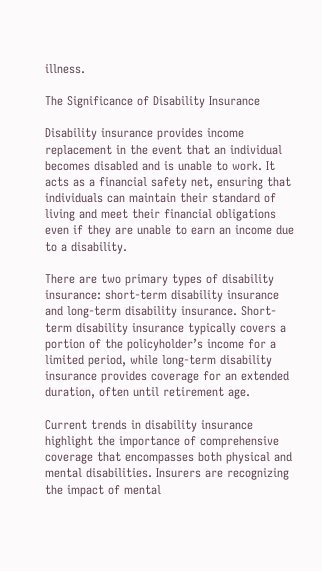illness.

The Significance of Disability Insurance

Disability insurance provides income replacement in the event that an individual becomes disabled and is unable to work. It acts as a financial safety net, ensuring that individuals can maintain their standard of living and meet their financial obligations even if they are unable to earn an income due to a disability.

There are two primary types of disability insurance: short-term disability insurance and long-term disability insurance. Short-term disability insurance typically covers a portion of the policyholder’s income for a limited period, while long-term disability insurance provides coverage for an extended duration, often until retirement age.

Current trends in disability insurance highlight the importance of comprehensive coverage that encompasses both physical and mental disabilities. Insurers are recognizing the impact of mental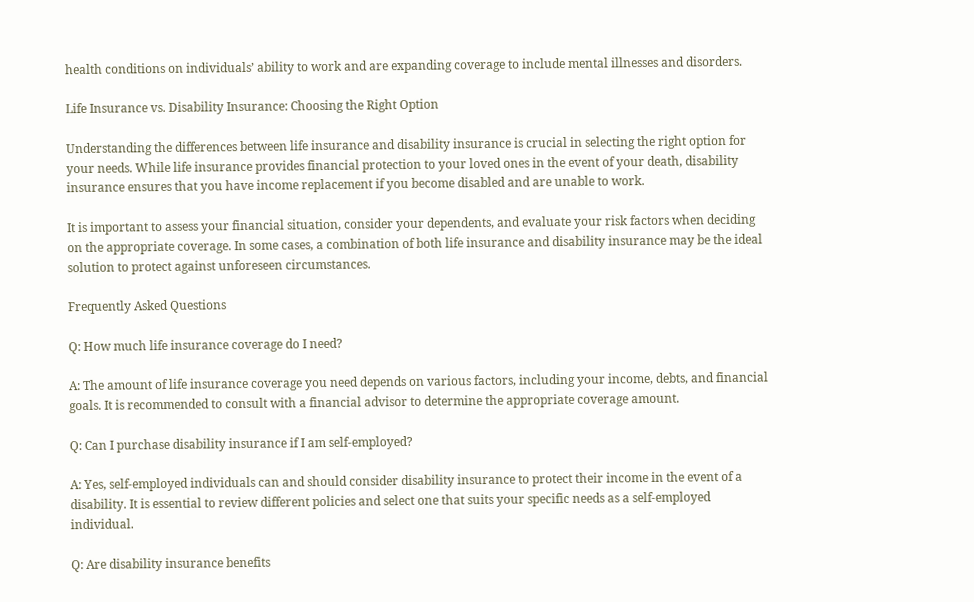health conditions on individuals’ ability to work and are expanding coverage to include mental illnesses and disorders.

Life Insurance vs. Disability Insurance: Choosing the Right Option

Understanding the differences between life insurance and disability insurance is crucial in selecting the right option for your needs. While life insurance provides financial protection to your loved ones in the event of your death, disability insurance ensures that you have income replacement if you become disabled and are unable to work.

It is important to assess your financial situation, consider your dependents, and evaluate your risk factors when deciding on the appropriate coverage. In some cases, a combination of both life insurance and disability insurance may be the ideal solution to protect against unforeseen circumstances.

Frequently Asked Questions

Q: How much life insurance coverage do I need?

A: The amount of life insurance coverage you need depends on various factors, including your income, debts, and financial goals. It is recommended to consult with a financial advisor to determine the appropriate coverage amount.

Q: Can I purchase disability insurance if I am self-employed?

A: Yes, self-employed individuals can and should consider disability insurance to protect their income in the event of a disability. It is essential to review different policies and select one that suits your specific needs as a self-employed individual.

Q: Are disability insurance benefits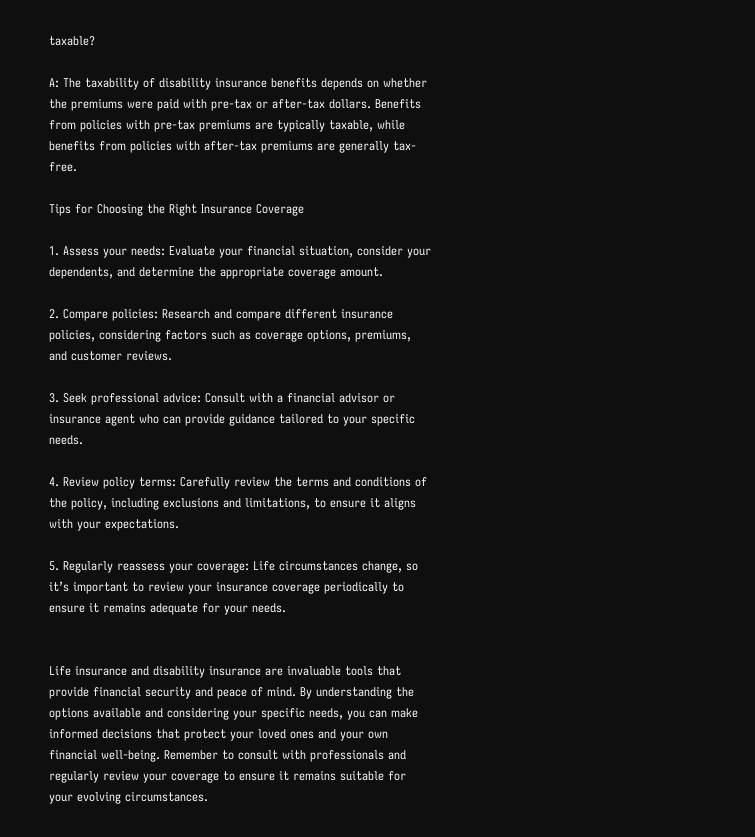taxable?

A: The taxability of disability insurance benefits depends on whether the premiums were paid with pre-tax or after-tax dollars. Benefits from policies with pre-tax premiums are typically taxable, while benefits from policies with after-tax premiums are generally tax-free.

Tips for Choosing the Right Insurance Coverage

1. Assess your needs: Evaluate your financial situation, consider your dependents, and determine the appropriate coverage amount.

2. Compare policies: Research and compare different insurance policies, considering factors such as coverage options, premiums, and customer reviews.

3. Seek professional advice: Consult with a financial advisor or insurance agent who can provide guidance tailored to your specific needs.

4. Review policy terms: Carefully review the terms and conditions of the policy, including exclusions and limitations, to ensure it aligns with your expectations.

5. Regularly reassess your coverage: Life circumstances change, so it’s important to review your insurance coverage periodically to ensure it remains adequate for your needs.


Life insurance and disability insurance are invaluable tools that provide financial security and peace of mind. By understanding the options available and considering your specific needs, you can make informed decisions that protect your loved ones and your own financial well-being. Remember to consult with professionals and regularly review your coverage to ensure it remains suitable for your evolving circumstances.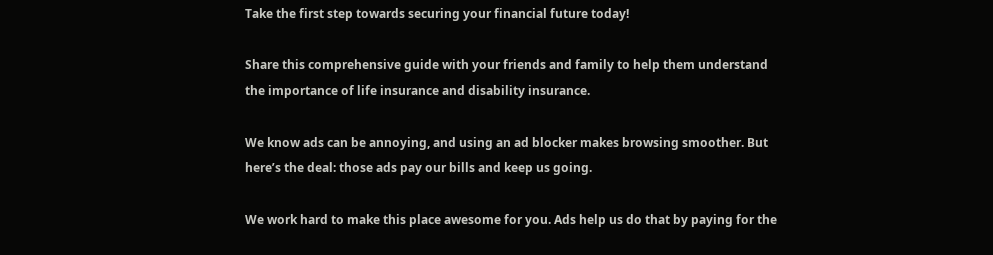Take the first step towards securing your financial future today!

Share this comprehensive guide with your friends and family to help them understand the importance of life insurance and disability insurance.

We know ads can be annoying, and using an ad blocker makes browsing smoother. But here’s the deal: those ads pay our bills and keep us going.

We work hard to make this place awesome for you. Ads help us do that by paying for the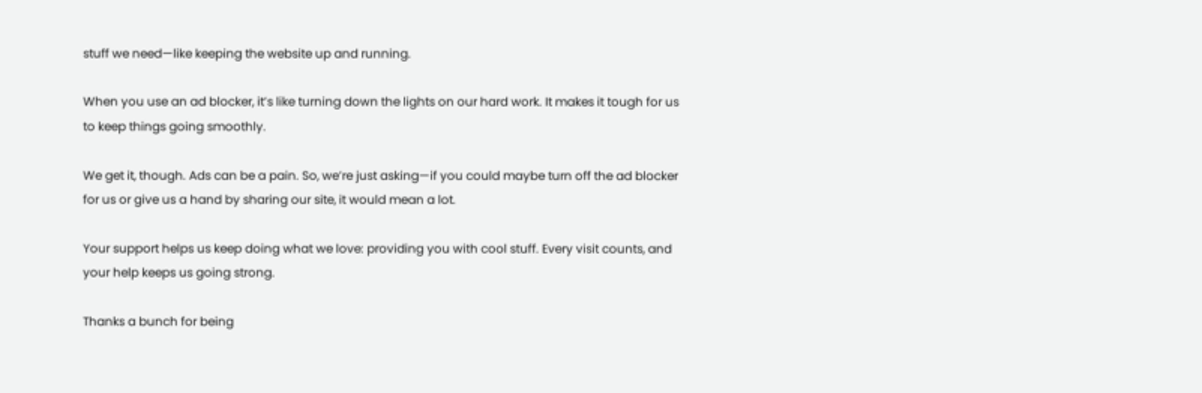stuff we need—like keeping the website up and running.

When you use an ad blocker, it’s like turning down the lights on our hard work. It makes it tough for us to keep things going smoothly.

We get it, though. Ads can be a pain. So, we’re just asking—if you could maybe turn off the ad blocker for us or give us a hand by sharing our site, it would mean a lot.

Your support helps us keep doing what we love: providing you with cool stuff. Every visit counts, and your help keeps us going strong.

Thanks a bunch for being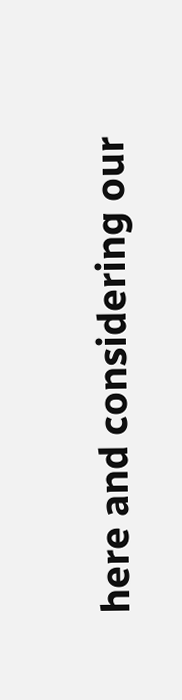here and considering our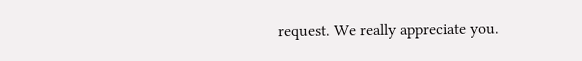request. We really appreciate you.